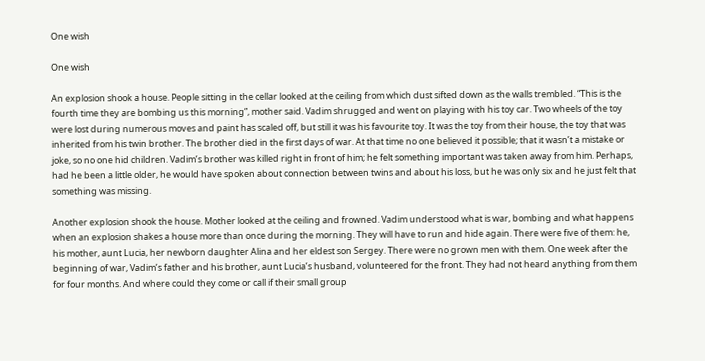One wish

One wish

An explosion shook a house. People sitting in the cellar looked at the ceiling from which dust sifted down as the walls trembled. “This is the fourth time they are bombing us this morning”, mother said. Vadim shrugged and went on playing with his toy car. Two wheels of the toy were lost during numerous moves and paint has scaled off, but still it was his favourite toy. It was the toy from their house, the toy that was inherited from his twin brother. The brother died in the first days of war. At that time no one believed it possible; that it wasn’t a mistake or joke, so no one hid children. Vadim’s brother was killed right in front of him; he felt something important was taken away from him. Perhaps, had he been a little older, he would have spoken about connection between twins and about his loss, but he was only six and he just felt that something was missing.

Another explosion shook the house. Mother looked at the ceiling and frowned. Vadim understood what is war, bombing and what happens when an explosion shakes a house more than once during the morning. They will have to run and hide again. There were five of them: he, his mother, aunt Lucia, her newborn daughter Alina and her eldest son Sergey. There were no grown men with them. One week after the beginning of war, Vadim’s father and his brother, aunt Lucia’s husband, volunteered for the front. They had not heard anything from them for four months. And where could they come or call if their small group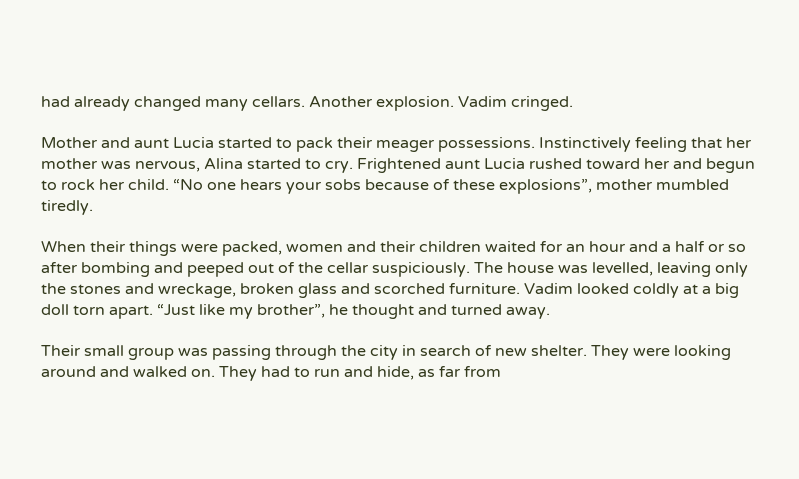had already changed many cellars. Another explosion. Vadim cringed.

Mother and aunt Lucia started to pack their meager possessions. Instinctively feeling that her mother was nervous, Alina started to cry. Frightened aunt Lucia rushed toward her and begun to rock her child. “No one hears your sobs because of these explosions”, mother mumbled tiredly.

When their things were packed, women and their children waited for an hour and a half or so after bombing and peeped out of the cellar suspiciously. The house was levelled, leaving only the stones and wreckage, broken glass and scorched furniture. Vadim looked coldly at a big doll torn apart. “Just like my brother”, he thought and turned away.

Their small group was passing through the city in search of new shelter. They were looking around and walked on. They had to run and hide, as far from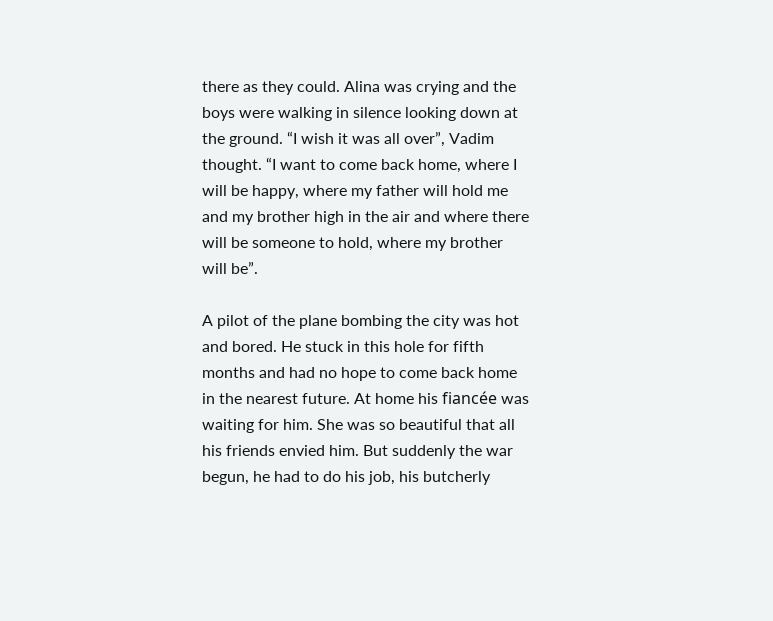there as they could. Alina was crying and the boys were walking in silence looking down at the ground. “I wish it was all over”, Vadim thought. “I want to come back home, where I will be happy, where my father will hold me and my brother high in the air and where there will be someone to hold, where my brother will be”.

A pilot of the plane bombing the city was hot and bored. He stuck in this hole for fifth months and had no hope to come back home in the nearest future. At home his fiancée was waiting for him. She was so beautiful that all his friends envied him. But suddenly the war begun, he had to do his job, his butcherly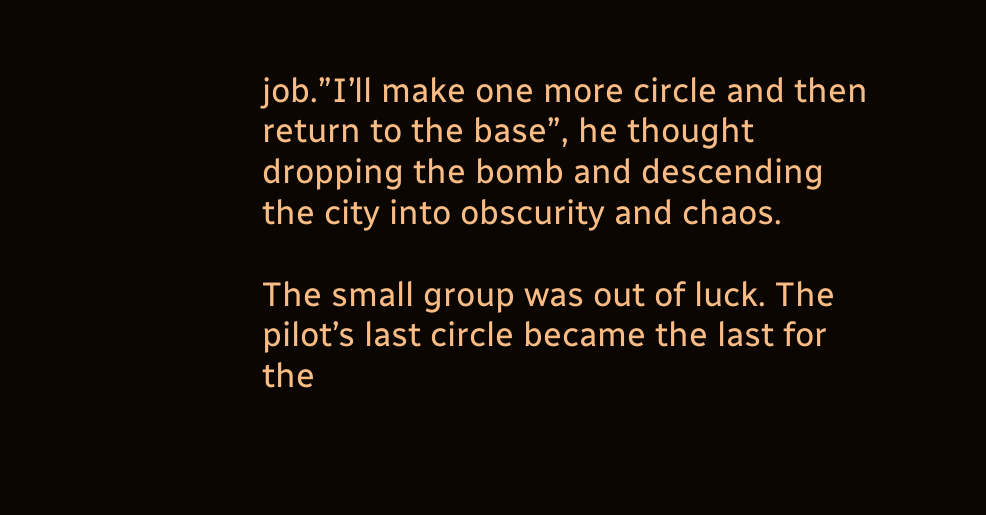job.”I’ll make one more circle and then return to the base”, he thought dropping the bomb and descending the city into obscurity and chaos.

The small group was out of luck. The pilot’s last circle became the last for the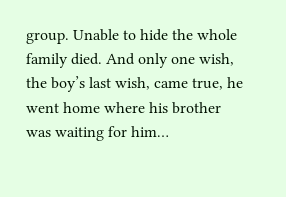group. Unable to hide the whole family died. And only one wish, the boy’s last wish, came true, he went home where his brother was waiting for him…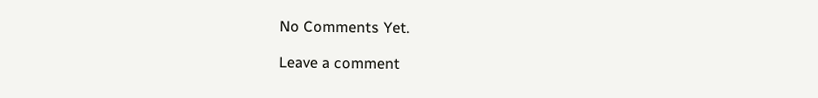No Comments Yet.

Leave a comment